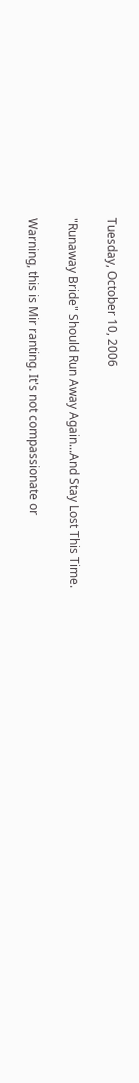Tuesday, October 10, 2006

"Runaway Bride" Should Run Away Again...And Stay Lost This Time.

Warning, this is Mir ranting. It's not compassionate or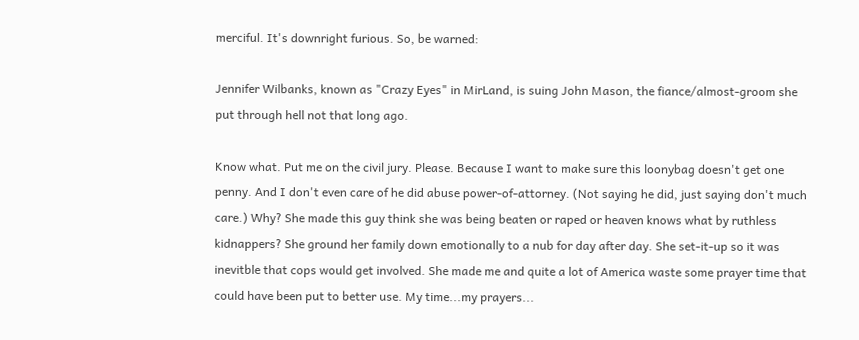merciful. It's downright furious. So, be warned:

Jennifer Wilbanks, known as "Crazy Eyes" in MirLand, is suing John Mason, the fiance/almost-groom she put through hell not that long ago.

Know what. Put me on the civil jury. Please. Because I want to make sure this loonybag doesn't get one penny. And I don't even care of he did abuse power-of-attorney. (Not saying he did, just saying don't much care.) Why? She made this guy think she was being beaten or raped or heaven knows what by ruthless kidnappers? She ground her family down emotionally to a nub for day after day. She set-it-up so it was inevitble that cops would get involved. She made me and quite a lot of America waste some prayer time that could have been put to better use. My time...my prayers...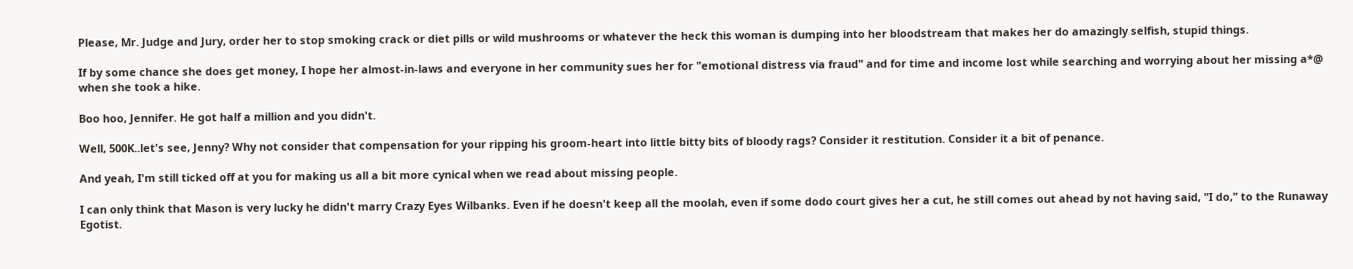Please, Mr. Judge and Jury, order her to stop smoking crack or diet pills or wild mushrooms or whatever the heck this woman is dumping into her bloodstream that makes her do amazingly selfish, stupid things.

If by some chance she does get money, I hope her almost-in-laws and everyone in her community sues her for "emotional distress via fraud" and for time and income lost while searching and worrying about her missing a*@ when she took a hike.

Boo hoo, Jennifer. He got half a million and you didn't.

Well, 500K..let's see, Jenny? Why not consider that compensation for your ripping his groom-heart into little bitty bits of bloody rags? Consider it restitution. Consider it a bit of penance.

And yeah, I'm still ticked off at you for making us all a bit more cynical when we read about missing people.

I can only think that Mason is very lucky he didn't marry Crazy Eyes Wilbanks. Even if he doesn't keep all the moolah, even if some dodo court gives her a cut, he still comes out ahead by not having said, "I do," to the Runaway Egotist.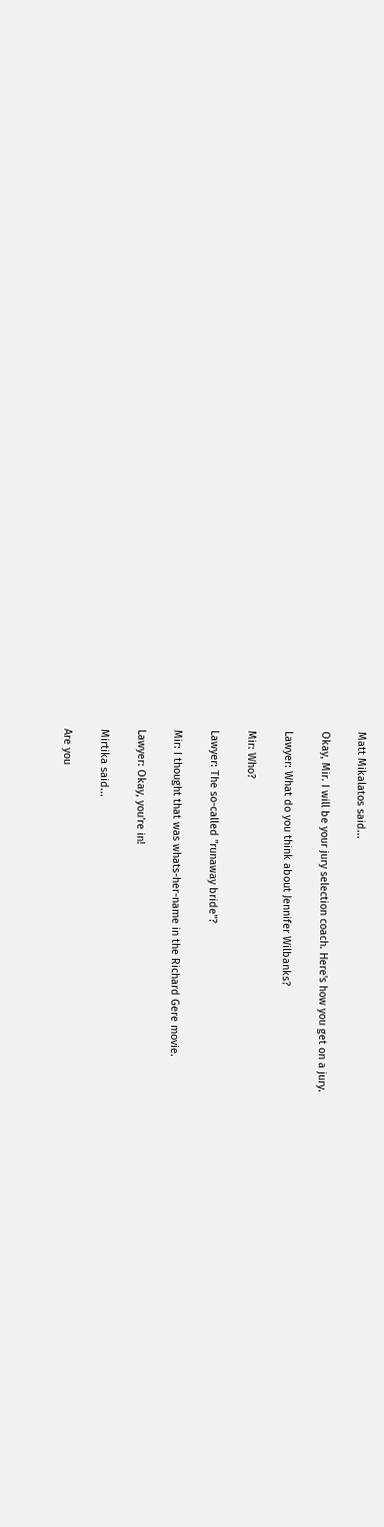Matt Mikalatos said...

Okay, Mir. I will be your jury selection coach. Here's how you get on a jury.

Lawyer: What do you think about Jennifer Wilbanks?

Mir: Who?

Lawyer: The so-called "runaway bride"?

Mir: I thought that was whats-her-name in the Richard Gere movie.

Lawyer: Okay, you're in!

Mirtika said...

Are you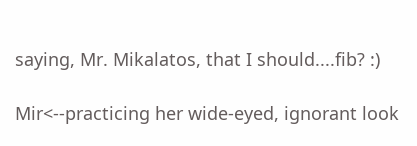saying, Mr. Mikalatos, that I should....fib? :)

Mir<--practicing her wide-eyed, ignorant look